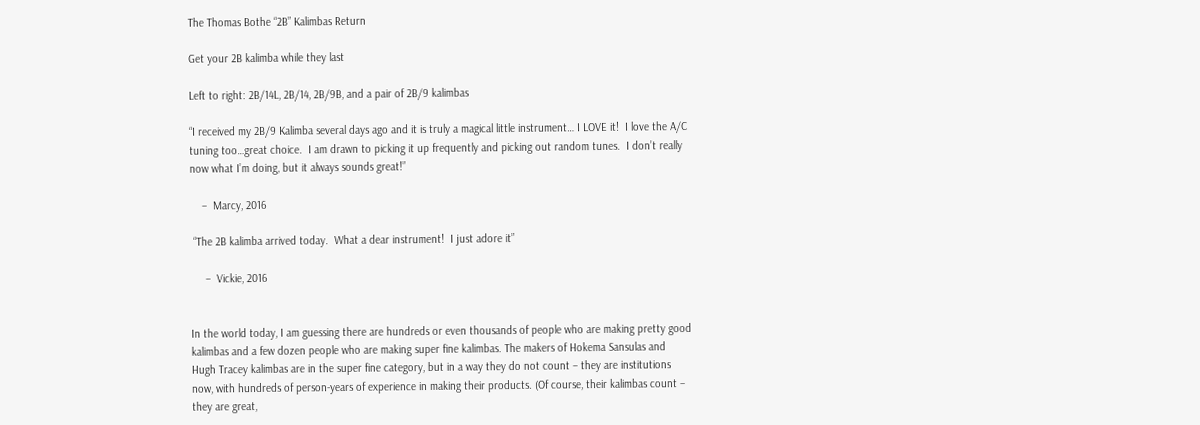The Thomas Bothe “2B” Kalimbas Return

Get your 2B kalimba while they last

Left to right: 2B/14L, 2B/14, 2B/9B, and a pair of 2B/9 kalimbas

“I received my 2B/9 Kalimba several days ago and it is truly a magical little instrument… I LOVE it!  I love the A/C tuning too…great choice.  I am drawn to picking it up frequently and picking out random tunes.  I don’t really now what I’m doing, but it always sounds great!”

    –  Marcy, 2016

 “The 2B kalimba arrived today.  What a dear instrument!  I just adore it”

     –  Vickie, 2016


In the world today, I am guessing there are hundreds or even thousands of people who are making pretty good kalimbas and a few dozen people who are making super fine kalimbas. The makers of Hokema Sansulas and Hugh Tracey kalimbas are in the super fine category, but in a way they do not count – they are institutions now, with hundreds of person-years of experience in making their products. (Of course, their kalimbas count – they are great,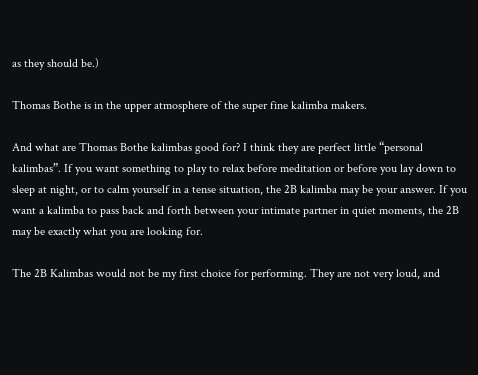as they should be.)

Thomas Bothe is in the upper atmosphere of the super fine kalimba makers.

And what are Thomas Bothe kalimbas good for? I think they are perfect little “personal kalimbas”. If you want something to play to relax before meditation or before you lay down to sleep at night, or to calm yourself in a tense situation, the 2B kalimba may be your answer. If you want a kalimba to pass back and forth between your intimate partner in quiet moments, the 2B may be exactly what you are looking for.

The 2B Kalimbas would not be my first choice for performing. They are not very loud, and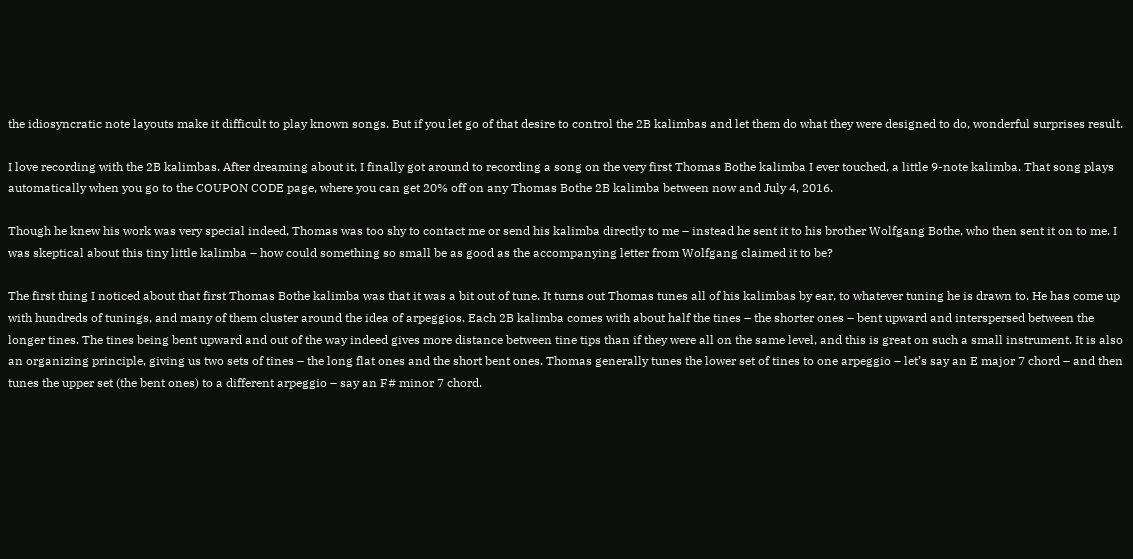the idiosyncratic note layouts make it difficult to play known songs. But if you let go of that desire to control the 2B kalimbas and let them do what they were designed to do, wonderful surprises result.

I love recording with the 2B kalimbas. After dreaming about it, I finally got around to recording a song on the very first Thomas Bothe kalimba I ever touched, a little 9-note kalimba. That song plays automatically when you go to the COUPON CODE page, where you can get 20% off on any Thomas Bothe 2B kalimba between now and July 4, 2016.

Though he knew his work was very special indeed, Thomas was too shy to contact me or send his kalimba directly to me – instead he sent it to his brother Wolfgang Bothe, who then sent it on to me. I was skeptical about this tiny little kalimba – how could something so small be as good as the accompanying letter from Wolfgang claimed it to be?

The first thing I noticed about that first Thomas Bothe kalimba was that it was a bit out of tune. It turns out Thomas tunes all of his kalimbas by ear, to whatever tuning he is drawn to. He has come up with hundreds of tunings, and many of them cluster around the idea of arpeggios. Each 2B kalimba comes with about half the tines – the shorter ones – bent upward and interspersed between the longer tines. The tines being bent upward and out of the way indeed gives more distance between tine tips than if they were all on the same level, and this is great on such a small instrument. It is also an organizing principle, giving us two sets of tines – the long flat ones and the short bent ones. Thomas generally tunes the lower set of tines to one arpeggio – let’s say an E major 7 chord – and then tunes the upper set (the bent ones) to a different arpeggio – say an F# minor 7 chord.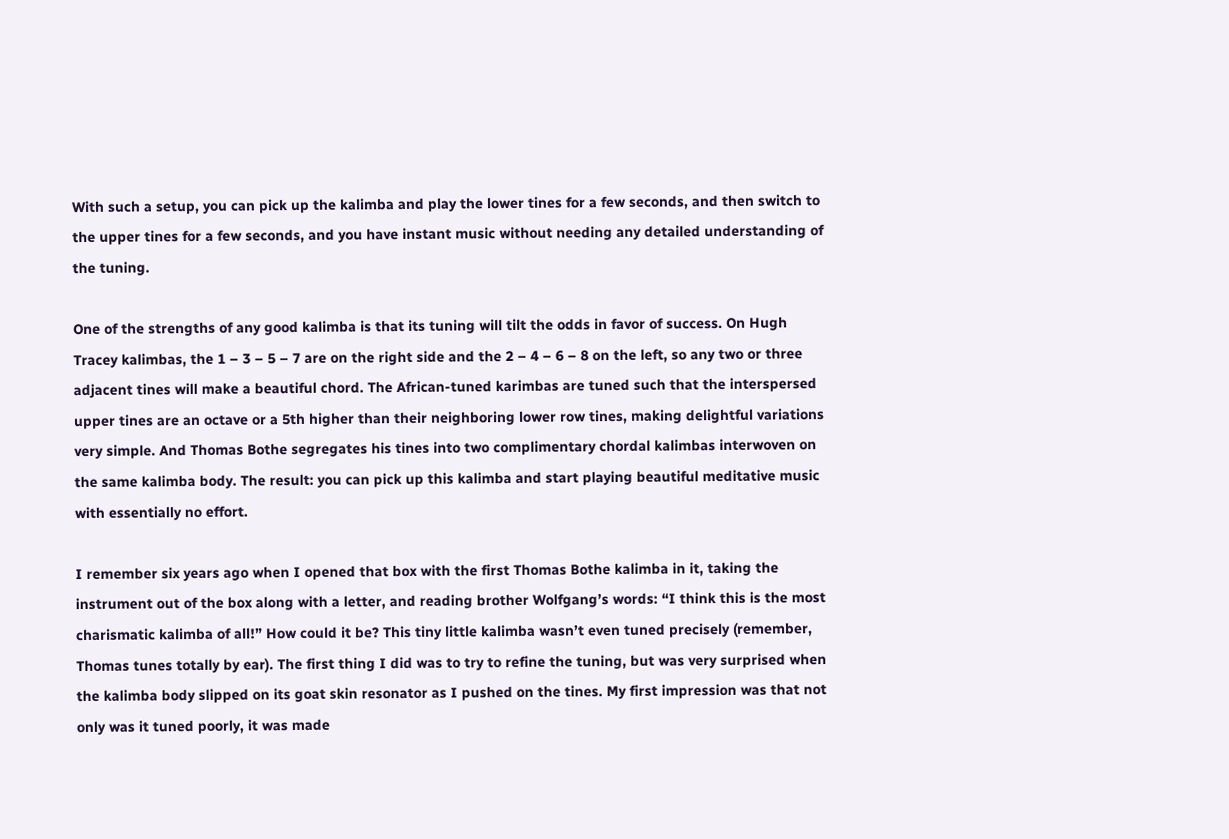With such a setup, you can pick up the kalimba and play the lower tines for a few seconds, and then switch to the upper tines for a few seconds, and you have instant music without needing any detailed understanding of the tuning.

One of the strengths of any good kalimba is that its tuning will tilt the odds in favor of success. On Hugh Tracey kalimbas, the 1 – 3 – 5 – 7 are on the right side and the 2 – 4 – 6 – 8 on the left, so any two or three adjacent tines will make a beautiful chord. The African-tuned karimbas are tuned such that the interspersed upper tines are an octave or a 5th higher than their neighboring lower row tines, making delightful variations very simple. And Thomas Bothe segregates his tines into two complimentary chordal kalimbas interwoven on the same kalimba body. The result: you can pick up this kalimba and start playing beautiful meditative music with essentially no effort.

I remember six years ago when I opened that box with the first Thomas Bothe kalimba in it, taking the instrument out of the box along with a letter, and reading brother Wolfgang’s words: “I think this is the most charismatic kalimba of all!” How could it be? This tiny little kalimba wasn’t even tuned precisely (remember, Thomas tunes totally by ear). The first thing I did was to try to refine the tuning, but was very surprised when the kalimba body slipped on its goat skin resonator as I pushed on the tines. My first impression was that not only was it tuned poorly, it was made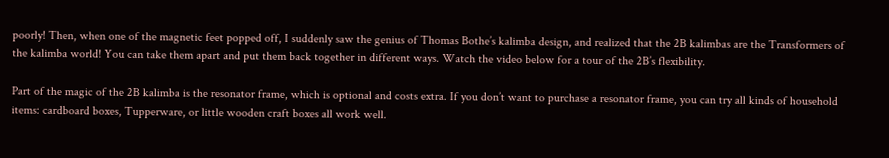poorly! Then, when one of the magnetic feet popped off, I suddenly saw the genius of Thomas Bothe’s kalimba design, and realized that the 2B kalimbas are the Transformers of the kalimba world! You can take them apart and put them back together in different ways. Watch the video below for a tour of the 2B’s flexibility.

Part of the magic of the 2B kalimba is the resonator frame, which is optional and costs extra. If you don’t want to purchase a resonator frame, you can try all kinds of household items: cardboard boxes, Tupperware, or little wooden craft boxes all work well.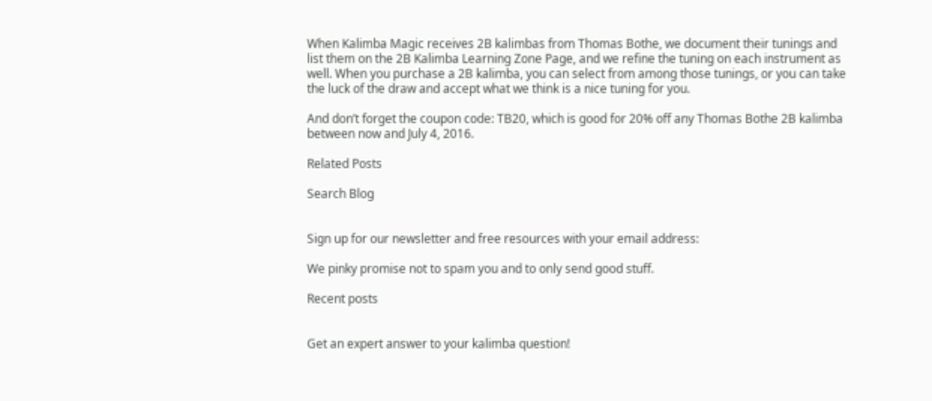When Kalimba Magic receives 2B kalimbas from Thomas Bothe, we document their tunings and list them on the 2B Kalimba Learning Zone Page, and we refine the tuning on each instrument as well. When you purchase a 2B kalimba, you can select from among those tunings, or you can take the luck of the draw and accept what we think is a nice tuning for you.

And don’t forget the coupon code: TB20, which is good for 20% off any Thomas Bothe 2B kalimba between now and July 4, 2016.

Related Posts

Search Blog


Sign up for our newsletter and free resources with your email address:

We pinky promise not to spam you and to only send good stuff.

Recent posts


Get an expert answer to your kalimba question!